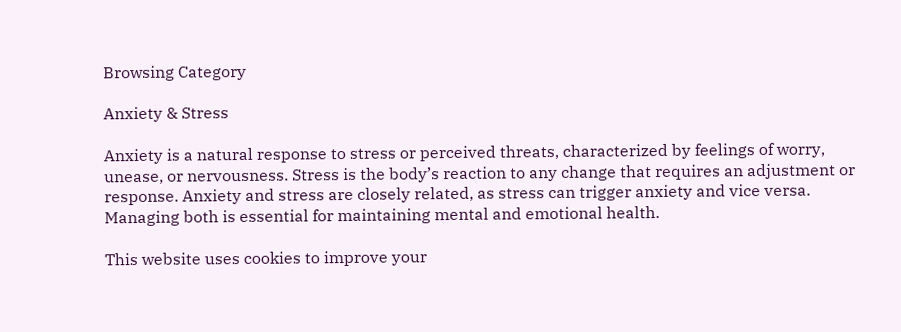Browsing Category

Anxiety & Stress

Anxiety is a natural response to stress or perceived threats, characterized by feelings of worry, unease, or nervousness. Stress is the body’s reaction to any change that requires an adjustment or response. Anxiety and stress are closely related, as stress can trigger anxiety and vice versa. Managing both is essential for maintaining mental and emotional health.

This website uses cookies to improve your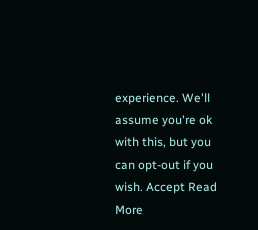experience. We'll assume you're ok with this, but you can opt-out if you wish. Accept Read More